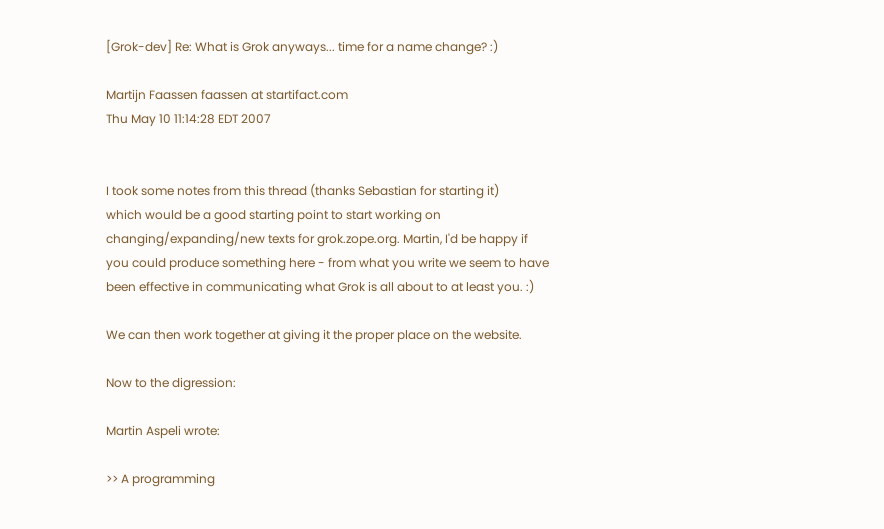[Grok-dev] Re: What is Grok anyways... time for a name change? :)

Martijn Faassen faassen at startifact.com
Thu May 10 11:14:28 EDT 2007


I took some notes from this thread (thanks Sebastian for starting it)
which would be a good starting point to start working on
changing/expanding/new texts for grok.zope.org. Martin, I'd be happy if
you could produce something here - from what you write we seem to have
been effective in communicating what Grok is all about to at least you. :)

We can then work together at giving it the proper place on the website.

Now to the digression:

Martin Aspeli wrote:

>> A programming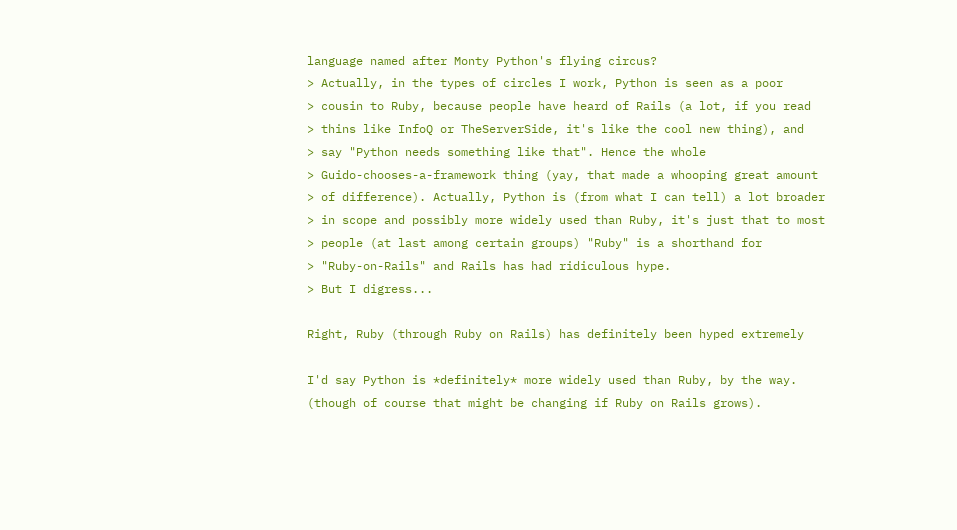language named after Monty Python's flying circus?
> Actually, in the types of circles I work, Python is seen as a poor
> cousin to Ruby, because people have heard of Rails (a lot, if you read
> thins like InfoQ or TheServerSide, it's like the cool new thing), and
> say "Python needs something like that". Hence the whole
> Guido-chooses-a-framework thing (yay, that made a whooping great amount
> of difference). Actually, Python is (from what I can tell) a lot broader
> in scope and possibly more widely used than Ruby, it's just that to most
> people (at last among certain groups) "Ruby" is a shorthand for
> "Ruby-on-Rails" and Rails has had ridiculous hype.
> But I digress...

Right, Ruby (through Ruby on Rails) has definitely been hyped extremely

I'd say Python is *definitely* more widely used than Ruby, by the way.
(though of course that might be changing if Ruby on Rails grows).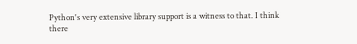Python's very extensive library support is a witness to that. I think
there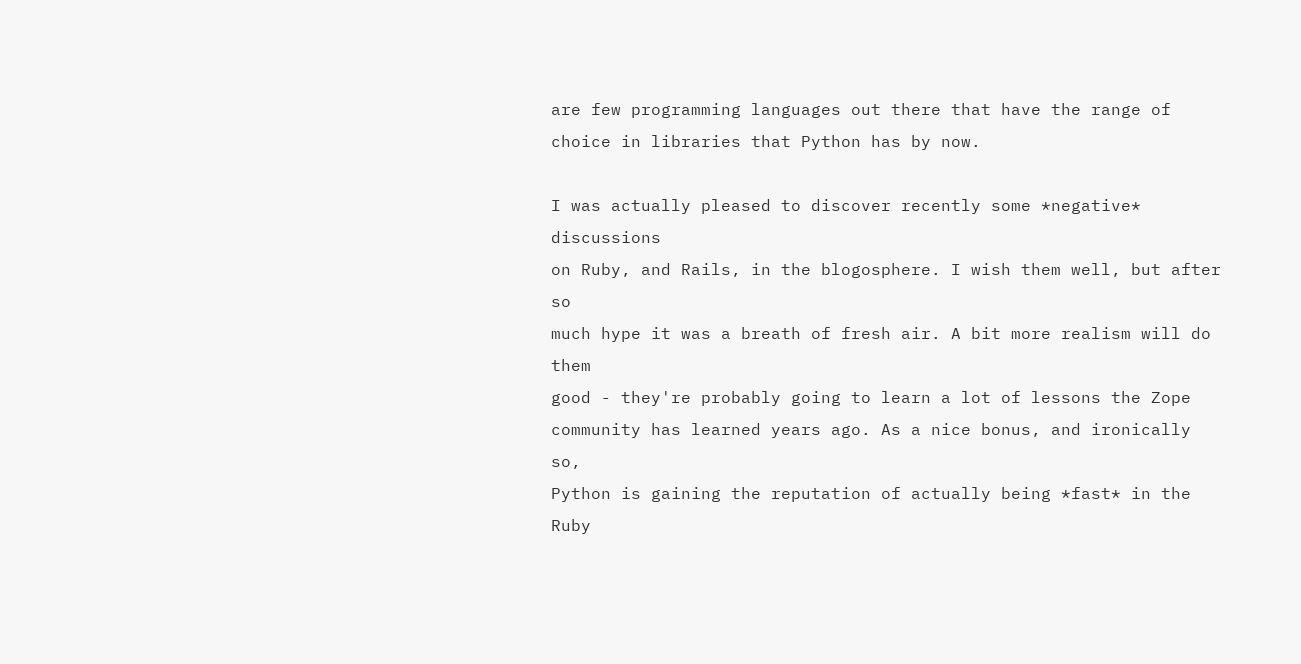are few programming languages out there that have the range of
choice in libraries that Python has by now.

I was actually pleased to discover recently some *negative* discussions
on Ruby, and Rails, in the blogosphere. I wish them well, but after so
much hype it was a breath of fresh air. A bit more realism will do them
good - they're probably going to learn a lot of lessons the Zope
community has learned years ago. As a nice bonus, and ironically so,
Python is gaining the reputation of actually being *fast* in the Ruby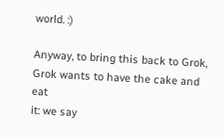world. :)

Anyway, to bring this back to Grok, Grok wants to have the cake and eat
it: we say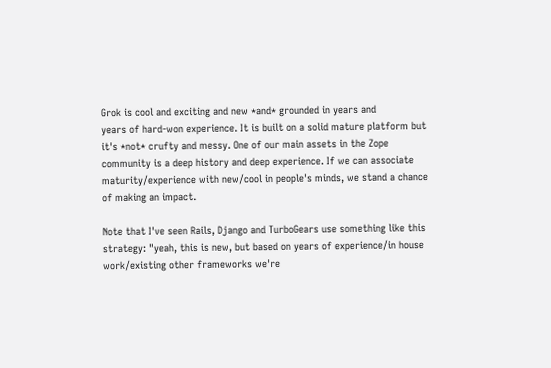Grok is cool and exciting and new *and* grounded in years and
years of hard-won experience. It is built on a solid mature platform but
it's *not* crufty and messy. One of our main assets in the Zope
community is a deep history and deep experience. If we can associate
maturity/experience with new/cool in people's minds, we stand a chance
of making an impact.

Note that I've seen Rails, Django and TurboGears use something like this
strategy: "yeah, this is new, but based on years of experience/in house
work/existing other frameworks we're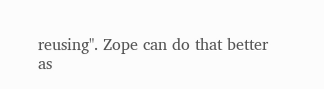reusing". Zope can do that better
as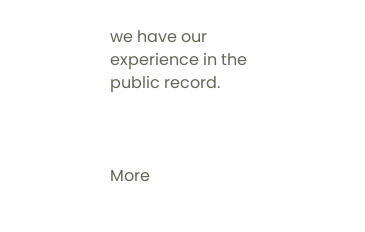we have our experience in the public record.



More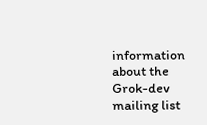information about the Grok-dev mailing list